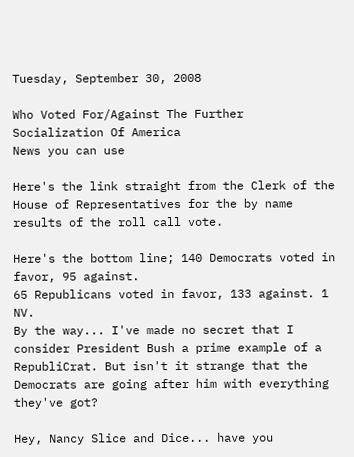Tuesday, September 30, 2008

Who Voted For/Against The Further Socialization Of America
News you can use

Here's the link straight from the Clerk of the House of Representatives for the by name results of the roll call vote.

Here's the bottom line; 140 Democrats voted in favor, 95 against.
65 Republicans voted in favor, 133 against. 1 NV.
By the way... I've made no secret that I consider President Bush a prime example of a RepubliCrat. But isn't it strange that the Democrats are going after him with everything they've got?

Hey, Nancy Slice and Dice... have you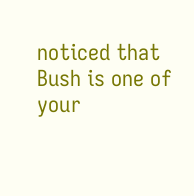noticed that Bush is one of your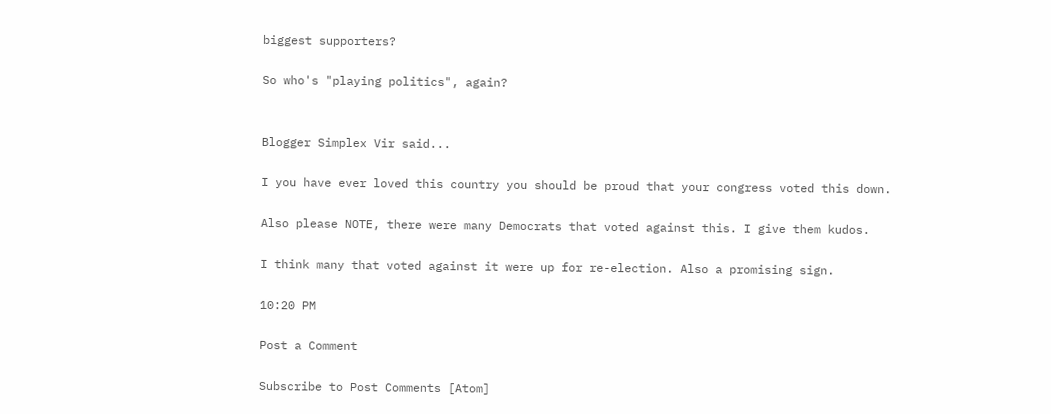biggest supporters?

So who's "playing politics", again?


Blogger Simplex Vir said...

I you have ever loved this country you should be proud that your congress voted this down.

Also please NOTE, there were many Democrats that voted against this. I give them kudos.

I think many that voted against it were up for re-election. Also a promising sign.

10:20 PM

Post a Comment

Subscribe to Post Comments [Atom]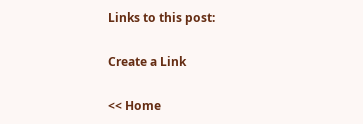Links to this post:

Create a Link

<< Home